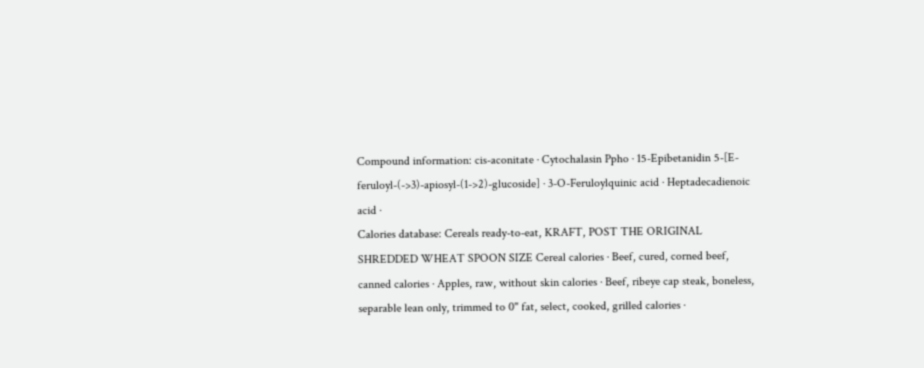Compound information: cis-aconitate · Cytochalasin Ppho · 15-Epibetanidin 5-[E-feruloyl-(->3)-apiosyl-(1->2)-glucoside] · 3-O-Feruloylquinic acid · Heptadecadienoic acid ·
Calories database: Cereals ready-to-eat, KRAFT, POST THE ORIGINAL SHREDDED WHEAT SPOON SIZE Cereal calories · Beef, cured, corned beef, canned calories · Apples, raw, without skin calories · Beef, ribeye cap steak, boneless, separable lean only, trimmed to 0" fat, select, cooked, grilled calories ·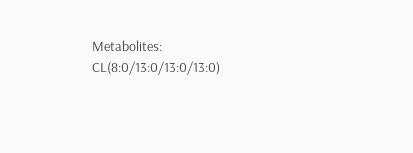Metabolites: CL(8:0/13:0/13:0/13:0)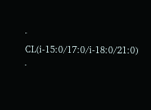· CL(i-15:0/17:0/i-18:0/21:0) ·